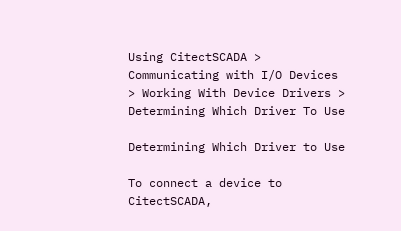Using CitectSCADA > Communicating with I/O Devices > Working With Device Drivers > Determining Which Driver To Use

Determining Which Driver to Use

To connect a device to CitectSCADA,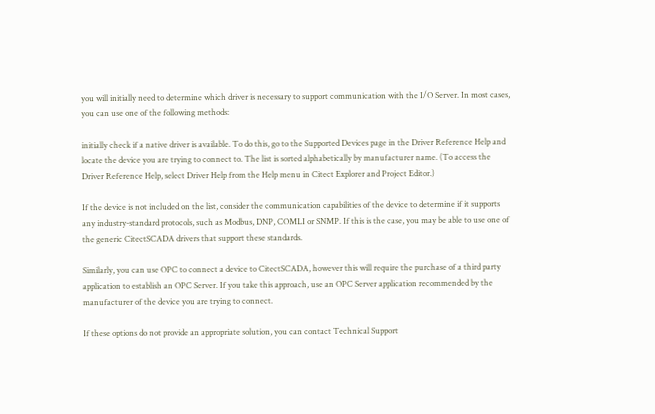you will initially need to determine which driver is necessary to support communication with the I/O Server. In most cases, you can use one of the following methods:

initially check if a native driver is available. To do this, go to the Supported Devices page in the Driver Reference Help and locate the device you are trying to connect to. The list is sorted alphabetically by manufacturer name. (To access the Driver Reference Help, select Driver Help from the Help menu in Citect Explorer and Project Editor.)

If the device is not included on the list, consider the communication capabilities of the device to determine if it supports any industry-standard protocols, such as Modbus, DNP, COMLI or SNMP. If this is the case, you may be able to use one of the generic CitectSCADA drivers that support these standards.

Similarly, you can use OPC to connect a device to CitectSCADA, however this will require the purchase of a third party application to establish an OPC Server. If you take this approach, use an OPC Server application recommended by the manufacturer of the device you are trying to connect.

If these options do not provide an appropriate solution, you can contact Technical Support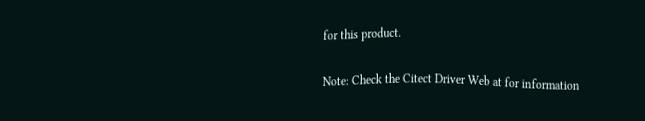for this product.

Note: Check the Citect Driver Web at for information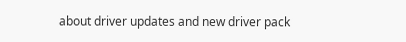about driver updates and new driver pack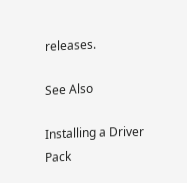releases.

See Also

Installing a Driver Pack